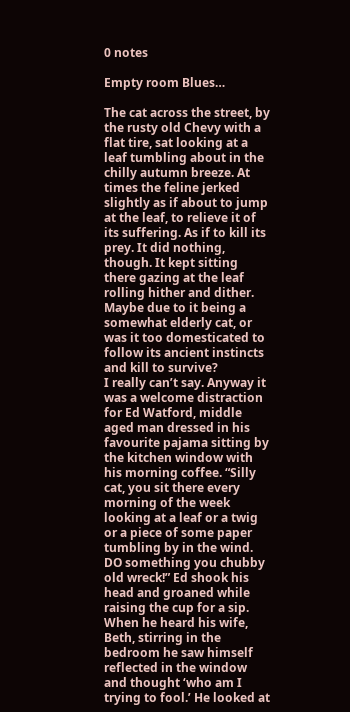0 notes

Empty room Blues…

The cat across the street, by the rusty old Chevy with a flat tire, sat looking at a leaf tumbling about in the chilly autumn breeze. At times the feline jerked slightly as if about to jump at the leaf, to relieve it of its suffering. As if to kill its prey. It did nothing, though. It kept sitting there gazing at the leaf rolling hither and dither. Maybe due to it being a somewhat elderly cat, or was it too domesticated to follow its ancient instincts and kill to survive?
I really can’t say. Anyway it was a welcome distraction for Ed Watford, middle aged man dressed in his favourite pajama sitting by the kitchen window with his morning coffee. “Silly cat, you sit there every morning of the week looking at a leaf or a twig or a piece of some paper tumbling by in the wind. DO something you chubby old wreck!” Ed shook his head and groaned while raising the cup for a sip. When he heard his wife, Beth, stirring in the bedroom he saw himself reflected in the window and thought ‘who am I trying to fool.’ He looked at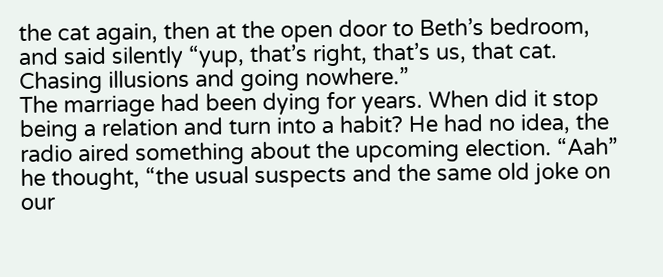the cat again, then at the open door to Beth’s bedroom, and said silently “yup, that’s right, that’s us, that cat. Chasing illusions and going nowhere.”
The marriage had been dying for years. When did it stop being a relation and turn into a habit? He had no idea, the radio aired something about the upcoming election. “Aah” he thought, “the usual suspects and the same old joke on our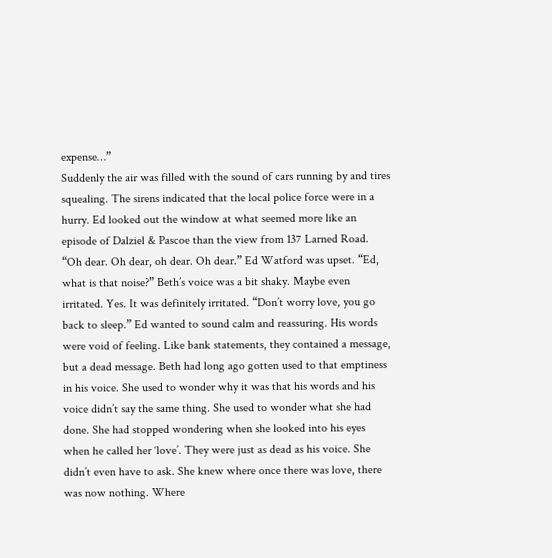expense…”
Suddenly the air was filled with the sound of cars running by and tires squealing. The sirens indicated that the local police force were in a hurry. Ed looked out the window at what seemed more like an episode of Dalziel & Pascoe than the view from 137 Larned Road. “Oh dear. Oh dear, oh dear. Oh dear.” Ed Watford was upset. “Ed, what is that noise?” Beth’s voice was a bit shaky. Maybe even irritated. Yes. It was definitely irritated. “Don’t worry love, you go back to sleep.” Ed wanted to sound calm and reassuring. His words were void of feeling. Like bank statements, they contained a message, but a dead message. Beth had long ago gotten used to that emptiness in his voice. She used to wonder why it was that his words and his voice didn’t say the same thing. She used to wonder what she had done. She had stopped wondering when she looked into his eyes when he called her ‘love’. They were just as dead as his voice. She didn’t even have to ask. She knew where once there was love, there was now nothing. Where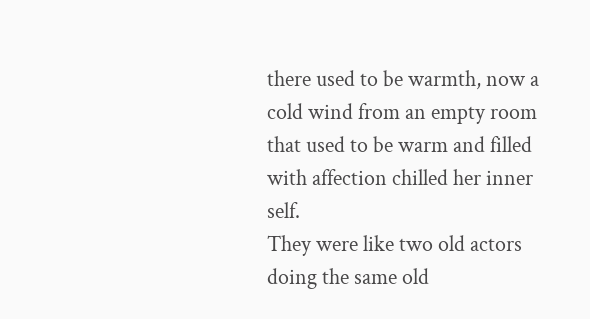there used to be warmth, now a cold wind from an empty room that used to be warm and filled with affection chilled her inner self.
They were like two old actors doing the same old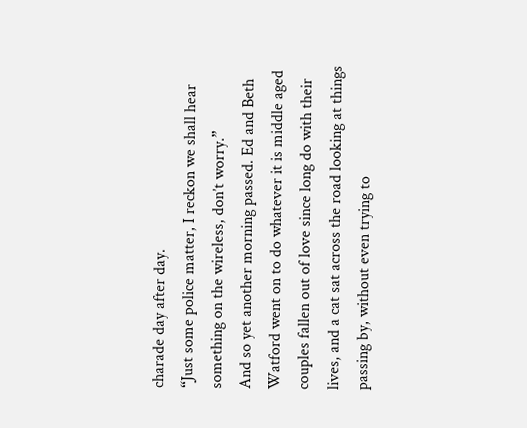charade day after day.
“Just some police matter, I reckon we shall hear something on the wireless, don’t worry.”
And so yet another morning passed. Ed and Beth Watford went on to do whatever it is middle aged couples fallen out of love since long do with their lives, and a cat sat across the road looking at things passing by, without even trying to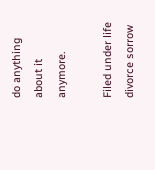do anything about it anymore.

Filed under life divorce sorrow